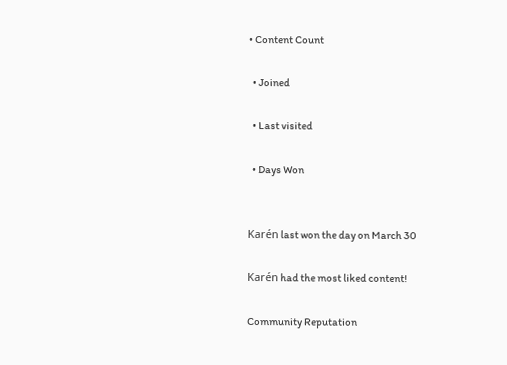• Content Count

  • Joined

  • Last visited

  • Days Won


Karén last won the day on March 30

Karén had the most liked content!

Community Reputation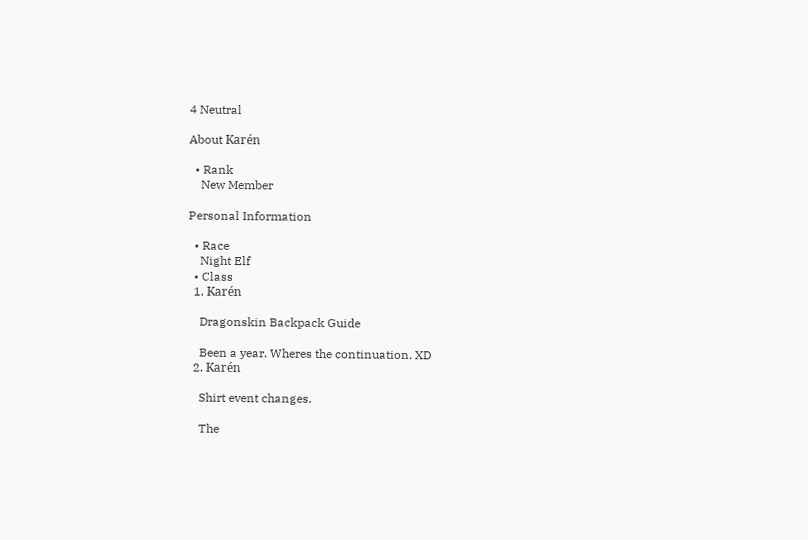4 Neutral

About Karén

  • Rank
    New Member

Personal Information

  • Race
    Night Elf
  • Class
  1. Karén

    Dragonskin Backpack Guide

    Been a year. Wheres the continuation. XD
  2. Karén

    Shirt event changes.

    The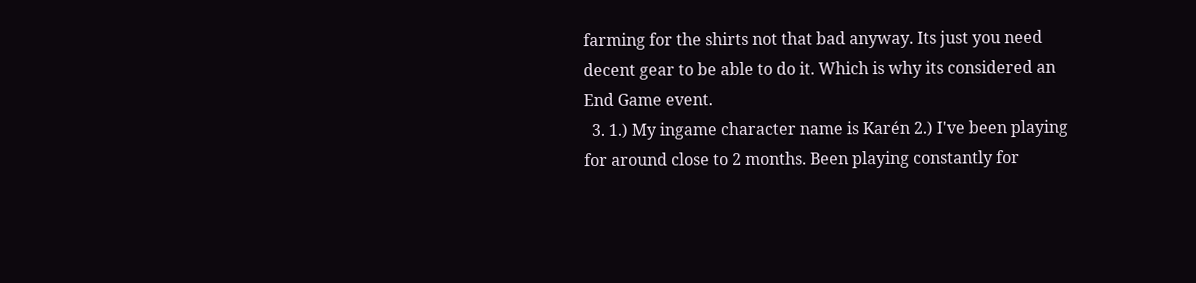farming for the shirts not that bad anyway. Its just you need decent gear to be able to do it. Which is why its considered an End Game event.
  3. 1.) My ingame character name is Karén 2.) I've been playing for around close to 2 months. Been playing constantly for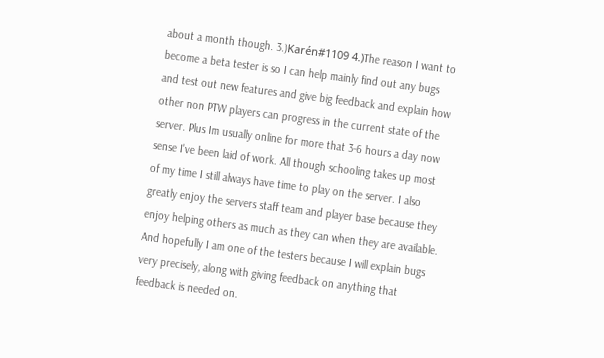about a month though. 3.)Karén#1109 4.)The reason I want to become a beta tester is so I can help mainly find out any bugs and test out new features and give big feedback and explain how other non PTW players can progress in the current state of the server. Plus Im usually online for more that 3-6 hours a day now sense I've been laid of work. All though schooling takes up most of my time I still always have time to play on the server. I also greatly enjoy the servers staff team and player base because they enjoy helping others as much as they can when they are available. And hopefully I am one of the testers because I will explain bugs very precisely, along with giving feedback on anything that feedback is needed on.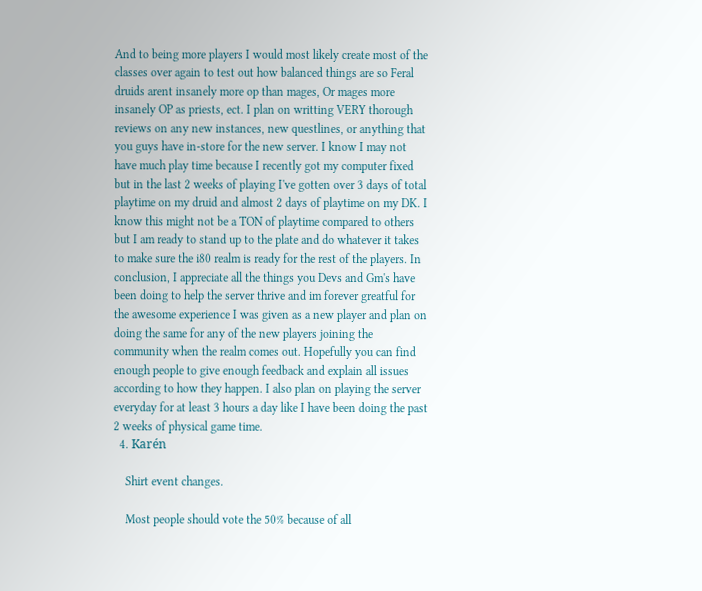And to being more players I would most likely create most of the classes over again to test out how balanced things are so Feral druids arent insanely more op than mages, Or mages more insanely OP as priests, ect. I plan on writting VERY thorough reviews on any new instances, new questlines, or anything that you guys have in-store for the new server. I know I may not have much play time because I recently got my computer fixed but in the last 2 weeks of playing I've gotten over 3 days of total playtime on my druid and almost 2 days of playtime on my DK. I know this might not be a TON of playtime compared to others but I am ready to stand up to the plate and do whatever it takes to make sure the i80 realm is ready for the rest of the players. In conclusion, I appreciate all the things you Devs and Gm's have been doing to help the server thrive and im forever greatful for the awesome experience I was given as a new player and plan on doing the same for any of the new players joining the community when the realm comes out. Hopefully you can find enough people to give enough feedback and explain all issues according to how they happen. I also plan on playing the server everyday for at least 3 hours a day like I have been doing the past 2 weeks of physical game time.
  4. Karén

    Shirt event changes.

    Most people should vote the 50% because of all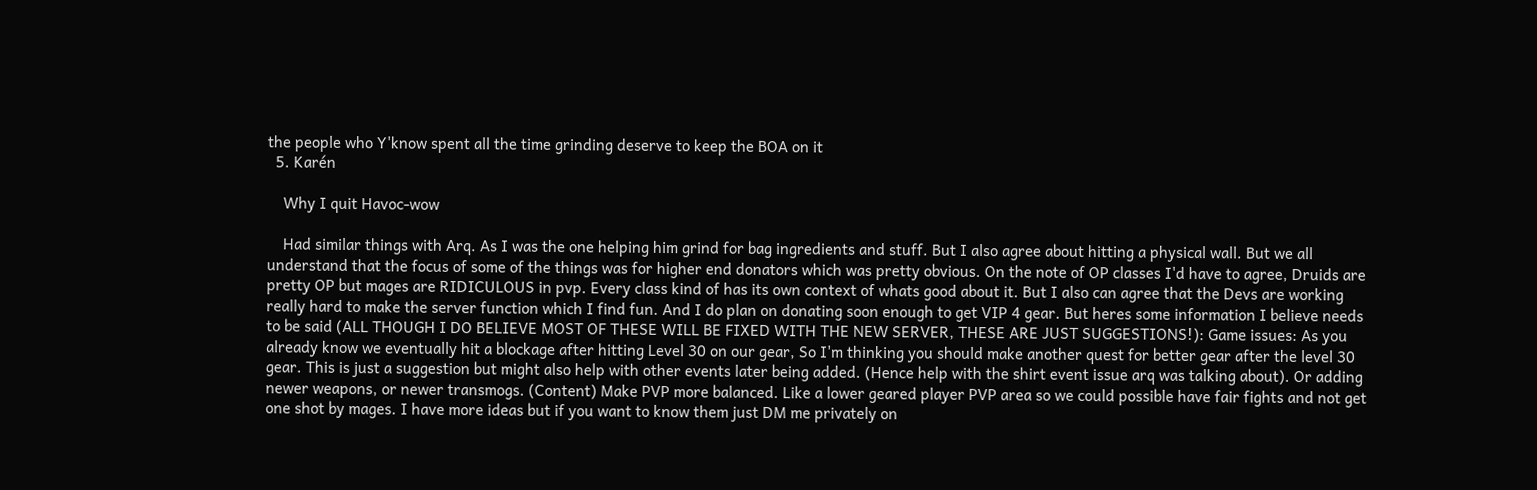the people who Y'know spent all the time grinding deserve to keep the BOA on it
  5. Karén

    Why I quit Havoc-wow

    Had similar things with Arq. As I was the one helping him grind for bag ingredients and stuff. But I also agree about hitting a physical wall. But we all understand that the focus of some of the things was for higher end donators which was pretty obvious. On the note of OP classes I'd have to agree, Druids are pretty OP but mages are RIDICULOUS in pvp. Every class kind of has its own context of whats good about it. But I also can agree that the Devs are working really hard to make the server function which I find fun. And I do plan on donating soon enough to get VIP 4 gear. But heres some information I believe needs to be said (ALL THOUGH I DO BELIEVE MOST OF THESE WILL BE FIXED WITH THE NEW SERVER, THESE ARE JUST SUGGESTIONS!): Game issues: As you already know we eventually hit a blockage after hitting Level 30 on our gear, So I'm thinking you should make another quest for better gear after the level 30 gear. This is just a suggestion but might also help with other events later being added. (Hence help with the shirt event issue arq was talking about). Or adding newer weapons, or newer transmogs. (Content) Make PVP more balanced. Like a lower geared player PVP area so we could possible have fair fights and not get one shot by mages. I have more ideas but if you want to know them just DM me privately on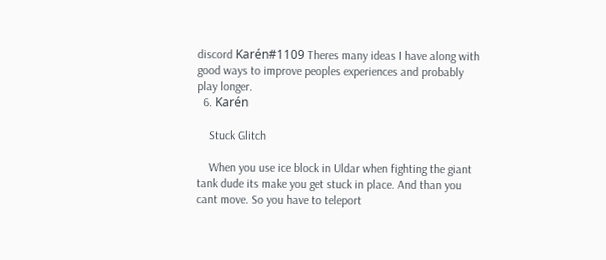discord Karén#1109 Theres many ideas I have along with good ways to improve peoples experiences and probably play longer.
  6. Karén

    Stuck Glitch

    When you use ice block in Uldar when fighting the giant tank dude its make you get stuck in place. And than you cant move. So you have to teleport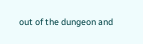out of the dungeon and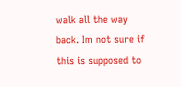walk all the way back. Im not sure if this is supposed to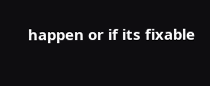happen or if its fixable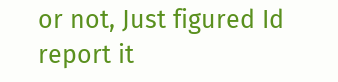or not, Just figured Id report it